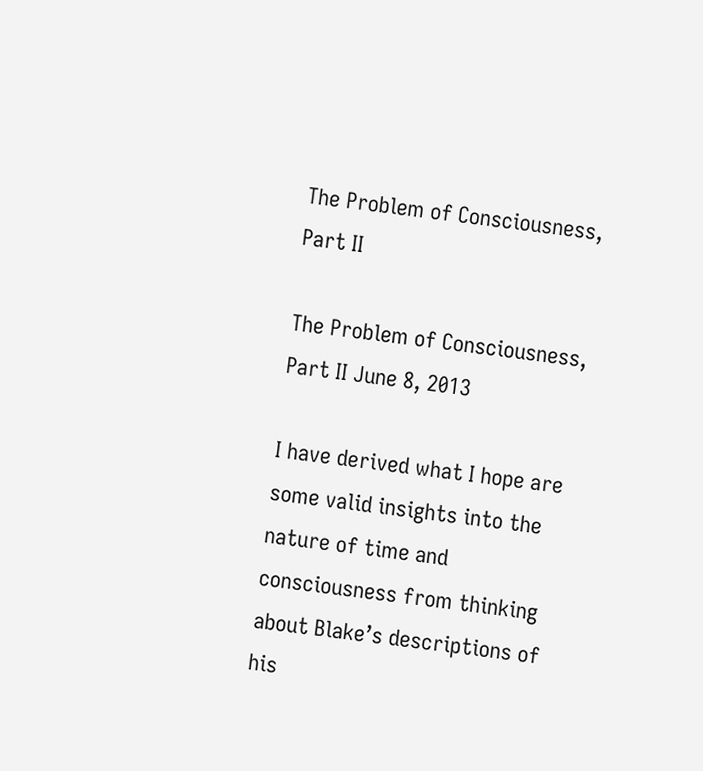The Problem of Consciousness, Part II

The Problem of Consciousness, Part II June 8, 2013

I have derived what I hope are some valid insights into the nature of time and consciousness from thinking about Blake’s descriptions of his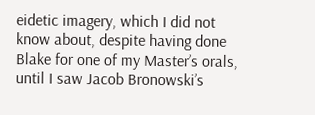eidetic imagery, which I did not know about, despite having done Blake for one of my Master’s orals, until I saw Jacob Bronowski’s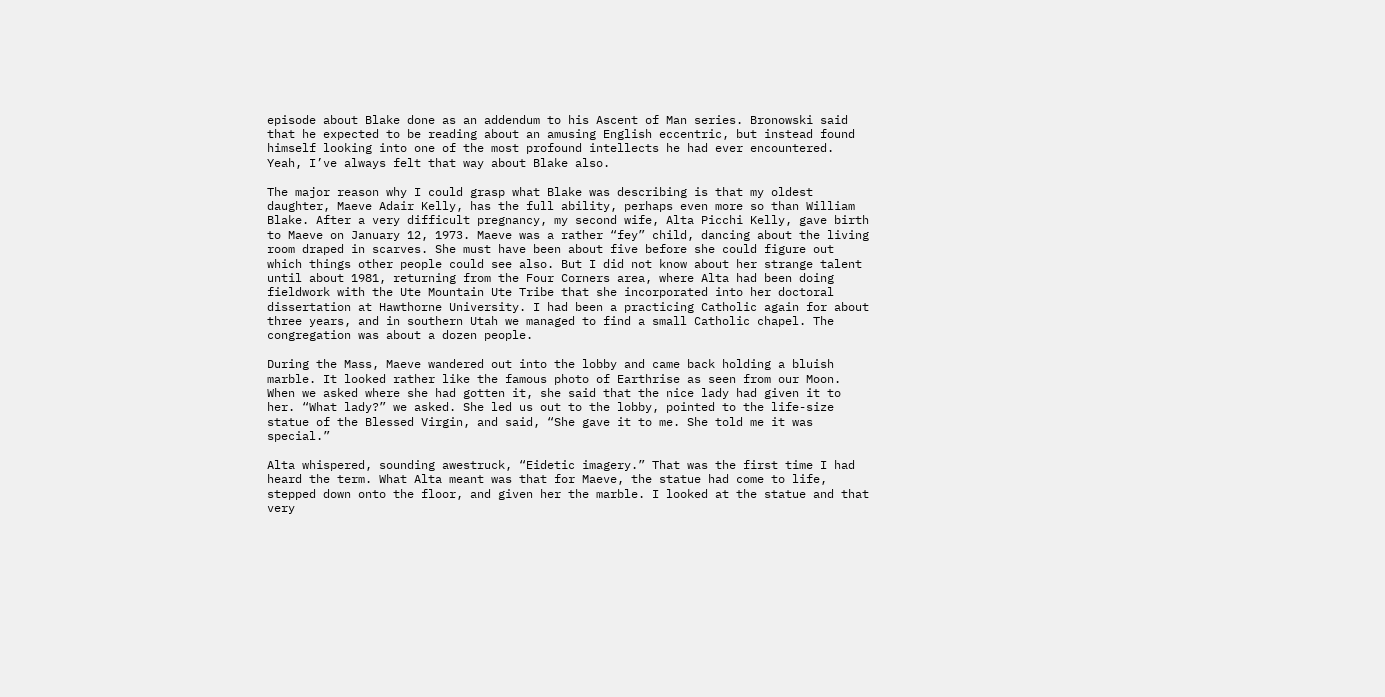episode about Blake done as an addendum to his Ascent of Man series. Bronowski said that he expected to be reading about an amusing English eccentric, but instead found himself looking into one of the most profound intellects he had ever encountered. Yeah, I’ve always felt that way about Blake also.

The major reason why I could grasp what Blake was describing is that my oldest daughter, Maeve Adair Kelly, has the full ability, perhaps even more so than William Blake. After a very difficult pregnancy, my second wife, Alta Picchi Kelly, gave birth to Maeve on January 12, 1973. Maeve was a rather “fey” child, dancing about the living room draped in scarves. She must have been about five before she could figure out which things other people could see also. But I did not know about her strange talent until about 1981, returning from the Four Corners area, where Alta had been doing fieldwork with the Ute Mountain Ute Tribe that she incorporated into her doctoral dissertation at Hawthorne University. I had been a practicing Catholic again for about three years, and in southern Utah we managed to find a small Catholic chapel. The congregation was about a dozen people.

During the Mass, Maeve wandered out into the lobby and came back holding a bluish marble. It looked rather like the famous photo of Earthrise as seen from our Moon. When we asked where she had gotten it, she said that the nice lady had given it to her. “What lady?” we asked. She led us out to the lobby, pointed to the life-size statue of the Blessed Virgin, and said, “She gave it to me. She told me it was special.”

Alta whispered, sounding awestruck, “Eidetic imagery.” That was the first time I had heard the term. What Alta meant was that for Maeve, the statue had come to life, stepped down onto the floor, and given her the marble. I looked at the statue and that very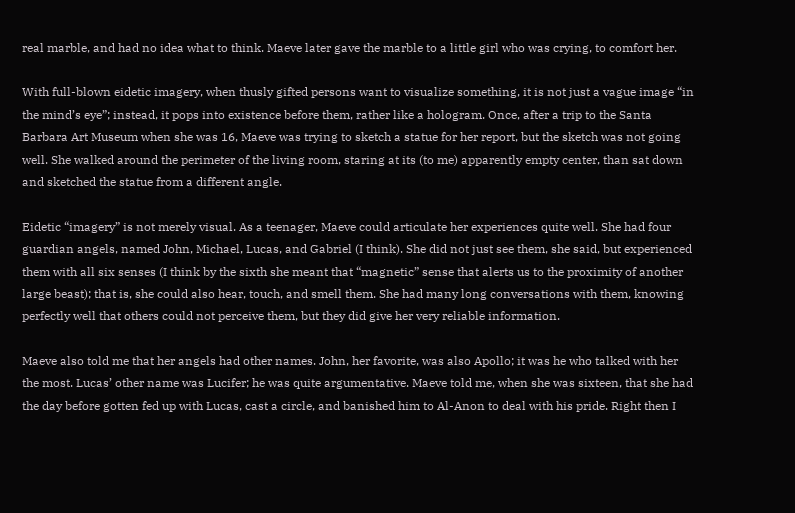real marble, and had no idea what to think. Maeve later gave the marble to a little girl who was crying, to comfort her.

With full-blown eidetic imagery, when thusly gifted persons want to visualize something, it is not just a vague image “in the mind’s eye”; instead, it pops into existence before them, rather like a hologram. Once, after a trip to the Santa Barbara Art Museum when she was 16, Maeve was trying to sketch a statue for her report, but the sketch was not going well. She walked around the perimeter of the living room, staring at its (to me) apparently empty center, than sat down and sketched the statue from a different angle.

Eidetic “imagery” is not merely visual. As a teenager, Maeve could articulate her experiences quite well. She had four guardian angels, named John, Michael, Lucas, and Gabriel (I think). She did not just see them, she said, but experienced them with all six senses (I think by the sixth she meant that “magnetic” sense that alerts us to the proximity of another large beast); that is, she could also hear, touch, and smell them. She had many long conversations with them, knowing perfectly well that others could not perceive them, but they did give her very reliable information.

Maeve also told me that her angels had other names. John, her favorite, was also Apollo; it was he who talked with her the most. Lucas’ other name was Lucifer; he was quite argumentative. Maeve told me, when she was sixteen, that she had the day before gotten fed up with Lucas, cast a circle, and banished him to Al-Anon to deal with his pride. Right then I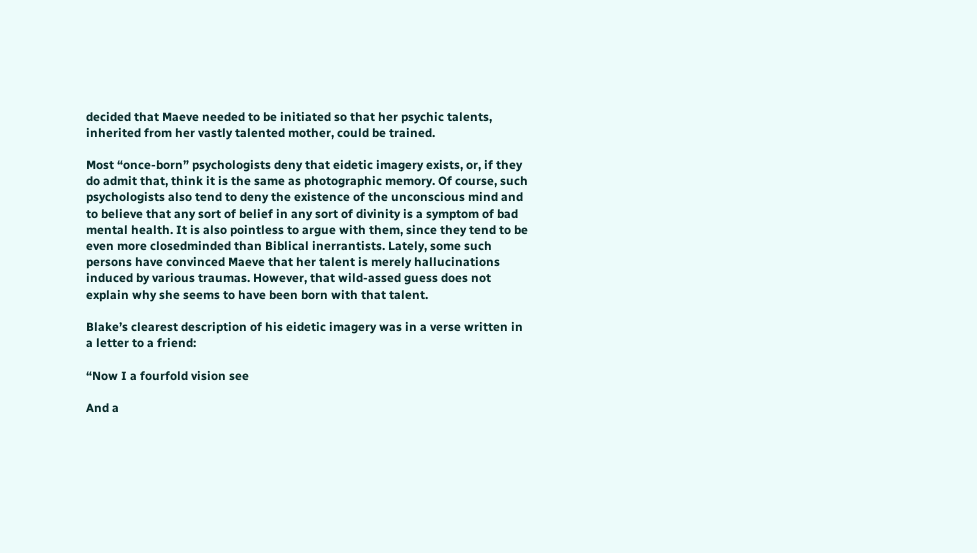decided that Maeve needed to be initiated so that her psychic talents, inherited from her vastly talented mother, could be trained.

Most “once-born” psychologists deny that eidetic imagery exists, or, if they do admit that, think it is the same as photographic memory. Of course, such psychologists also tend to deny the existence of the unconscious mind and to believe that any sort of belief in any sort of divinity is a symptom of bad mental health. It is also pointless to argue with them, since they tend to be even more closedminded than Biblical inerrantists. Lately, some such persons have convinced Maeve that her talent is merely hallucinations induced by various traumas. However, that wild-assed guess does not explain why she seems to have been born with that talent.

Blake’s clearest description of his eidetic imagery was in a verse written in a letter to a friend:

“Now I a fourfold vision see

And a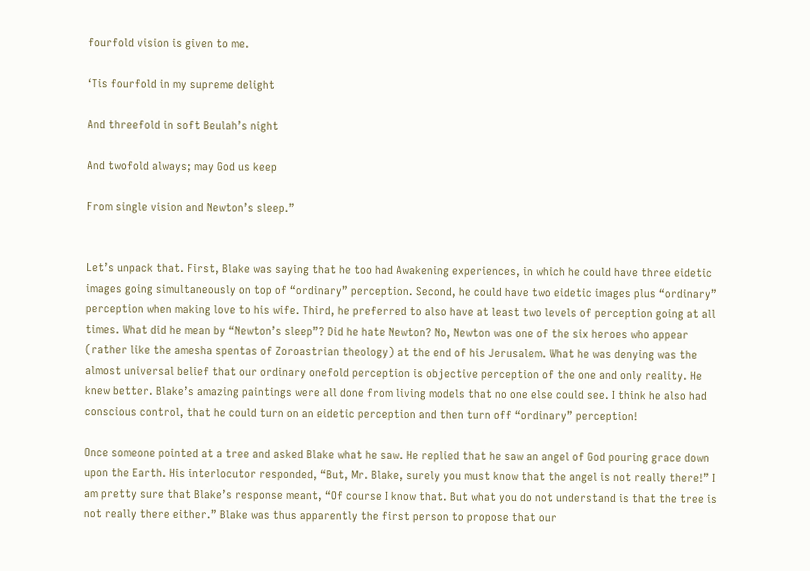fourfold vision is given to me.

‘Tis fourfold in my supreme delight

And threefold in soft Beulah’s night

And twofold always; may God us keep

From single vision and Newton’s sleep.”


Let’s unpack that. First, Blake was saying that he too had Awakening experiences, in which he could have three eidetic images going simultaneously on top of “ordinary” perception. Second, he could have two eidetic images plus “ordinary” perception when making love to his wife. Third, he preferred to also have at least two levels of perception going at all times. What did he mean by “Newton’s sleep”? Did he hate Newton? No, Newton was one of the six heroes who appear (rather like the amesha spentas of Zoroastrian theology) at the end of his Jerusalem. What he was denying was the almost universal belief that our ordinary onefold perception is objective perception of the one and only reality. He knew better. Blake’s amazing paintings were all done from living models that no one else could see. I think he also had conscious control, that he could turn on an eidetic perception and then turn off “ordinary” perception!

Once someone pointed at a tree and asked Blake what he saw. He replied that he saw an angel of God pouring grace down upon the Earth. His interlocutor responded, “But, Mr. Blake, surely you must know that the angel is not really there!” I am pretty sure that Blake’s response meant, “Of course I know that. But what you do not understand is that the tree is not really there either.” Blake was thus apparently the first person to propose that our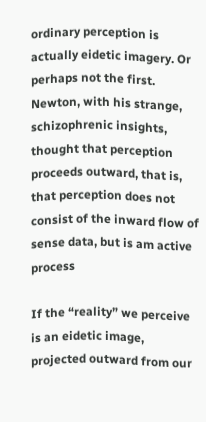ordinary perception is actually eidetic imagery. Or perhaps not the first. Newton, with his strange, schizophrenic insights, thought that perception proceeds outward, that is, that perception does not consist of the inward flow of sense data, but is am active process

If the “reality” we perceive is an eidetic image, projected outward from our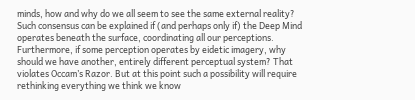minds, how and why do we all seem to see the same external reality? Such consensus can be explained if (and perhaps only if) the Deep Mind operates beneath the surface, coordinating all our perceptions. Furthermore, if some perception operates by eidetic imagery, why should we have another, entirely different perceptual system? That violates Occam’s Razor. But at this point such a possibility will require rethinking everything we think we know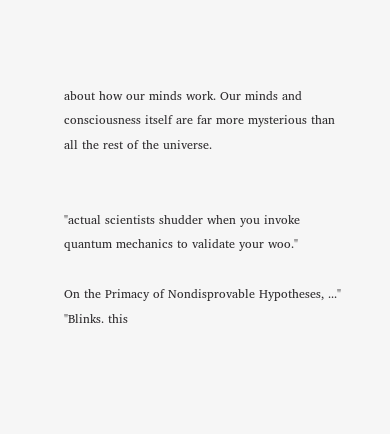about how our minds work. Our minds and consciousness itself are far more mysterious than all the rest of the universe.


"actual scientists shudder when you invoke quantum mechanics to validate your woo."

On the Primacy of Nondisprovable Hypotheses, ..."
"Blinks. this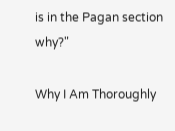is in the Pagan section why?"

Why I Am Thoroughly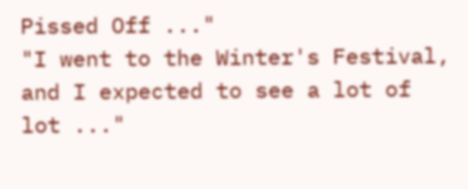Pissed Off ..."
"I went to the Winter's Festival, and I expected to see a lot of lot ..."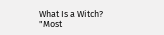What Is a Witch?
"Most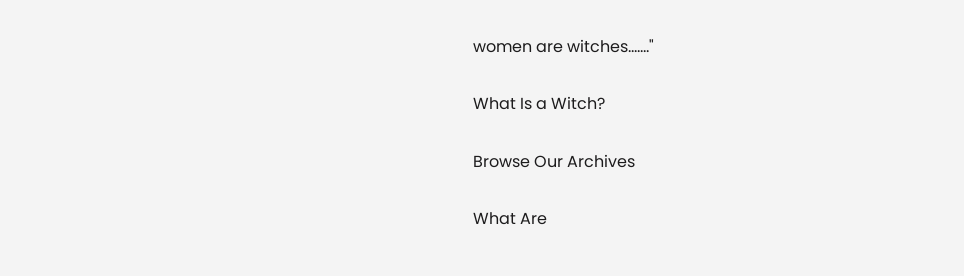women are witches......."

What Is a Witch?

Browse Our Archives

What Are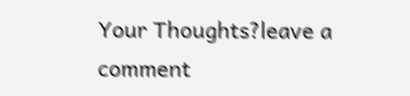Your Thoughts?leave a comment